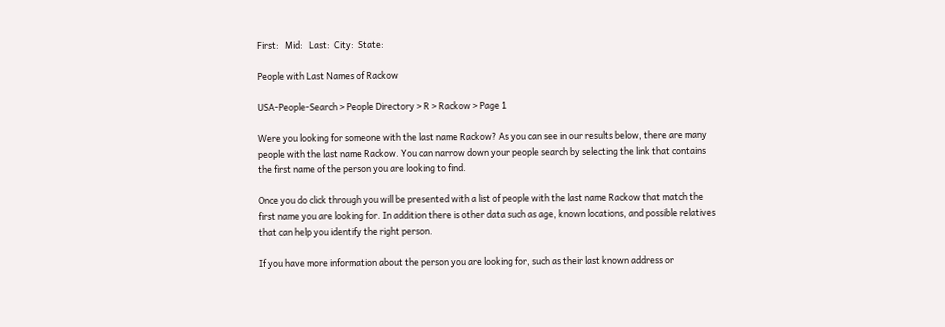First:   Mid:   Last:  City:  State:

People with Last Names of Rackow

USA-People-Search > People Directory > R > Rackow > Page 1

Were you looking for someone with the last name Rackow? As you can see in our results below, there are many people with the last name Rackow. You can narrow down your people search by selecting the link that contains the first name of the person you are looking to find.

Once you do click through you will be presented with a list of people with the last name Rackow that match the first name you are looking for. In addition there is other data such as age, known locations, and possible relatives that can help you identify the right person.

If you have more information about the person you are looking for, such as their last known address or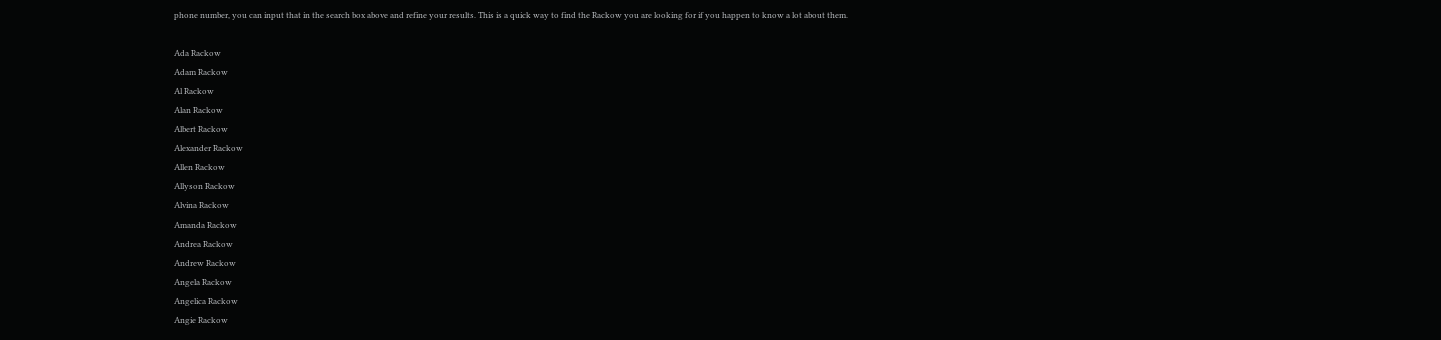phone number, you can input that in the search box above and refine your results. This is a quick way to find the Rackow you are looking for if you happen to know a lot about them.

Ada Rackow
Adam Rackow
Al Rackow
Alan Rackow
Albert Rackow
Alexander Rackow
Allen Rackow
Allyson Rackow
Alvina Rackow
Amanda Rackow
Andrea Rackow
Andrew Rackow
Angela Rackow
Angelica Rackow
Angie Rackow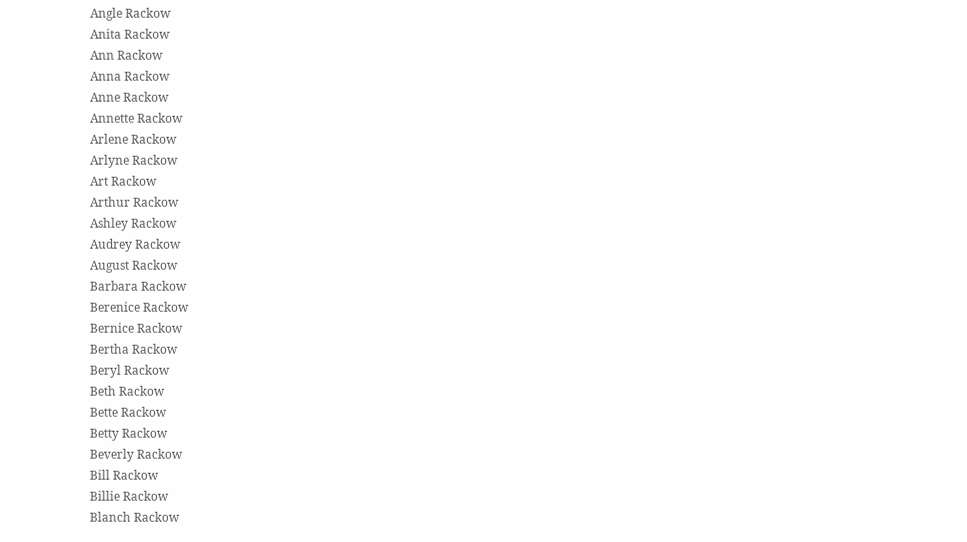Angle Rackow
Anita Rackow
Ann Rackow
Anna Rackow
Anne Rackow
Annette Rackow
Arlene Rackow
Arlyne Rackow
Art Rackow
Arthur Rackow
Ashley Rackow
Audrey Rackow
August Rackow
Barbara Rackow
Berenice Rackow
Bernice Rackow
Bertha Rackow
Beryl Rackow
Beth Rackow
Bette Rackow
Betty Rackow
Beverly Rackow
Bill Rackow
Billie Rackow
Blanch Rackow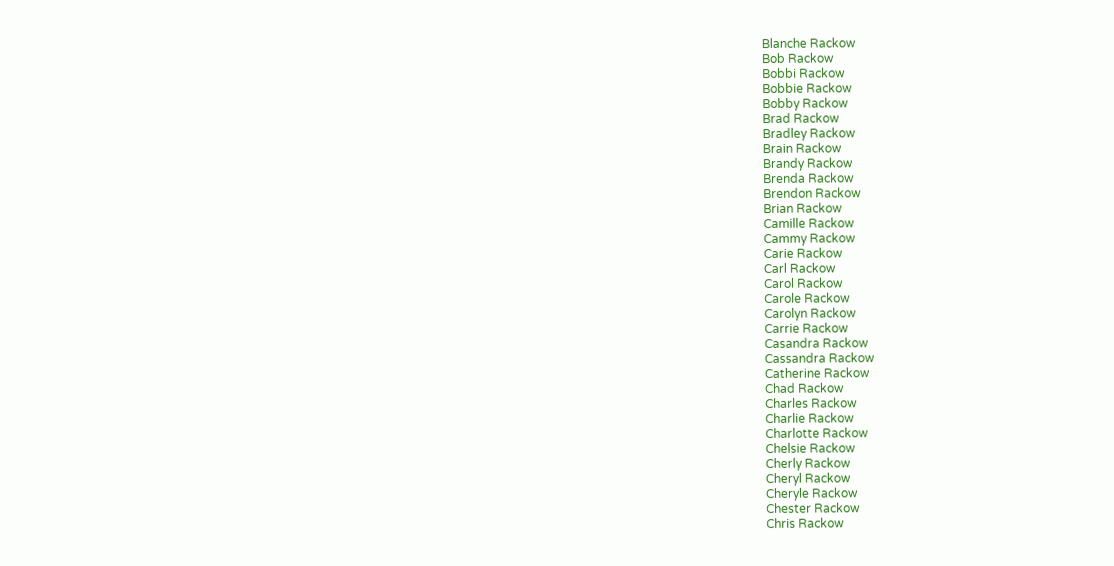Blanche Rackow
Bob Rackow
Bobbi Rackow
Bobbie Rackow
Bobby Rackow
Brad Rackow
Bradley Rackow
Brain Rackow
Brandy Rackow
Brenda Rackow
Brendon Rackow
Brian Rackow
Camille Rackow
Cammy Rackow
Carie Rackow
Carl Rackow
Carol Rackow
Carole Rackow
Carolyn Rackow
Carrie Rackow
Casandra Rackow
Cassandra Rackow
Catherine Rackow
Chad Rackow
Charles Rackow
Charlie Rackow
Charlotte Rackow
Chelsie Rackow
Cherly Rackow
Cheryl Rackow
Cheryle Rackow
Chester Rackow
Chris Rackow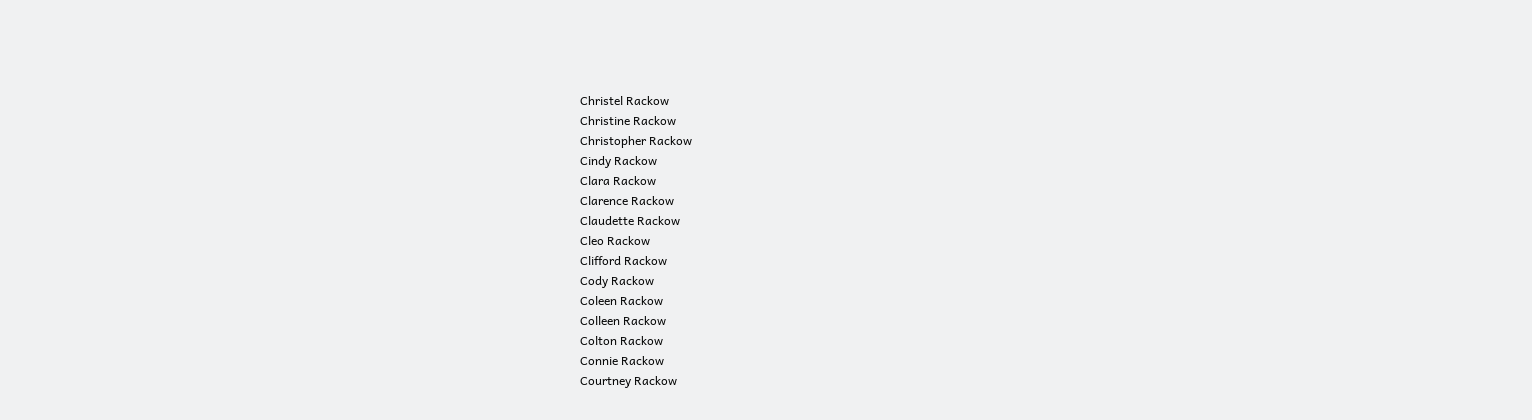Christel Rackow
Christine Rackow
Christopher Rackow
Cindy Rackow
Clara Rackow
Clarence Rackow
Claudette Rackow
Cleo Rackow
Clifford Rackow
Cody Rackow
Coleen Rackow
Colleen Rackow
Colton Rackow
Connie Rackow
Courtney Rackow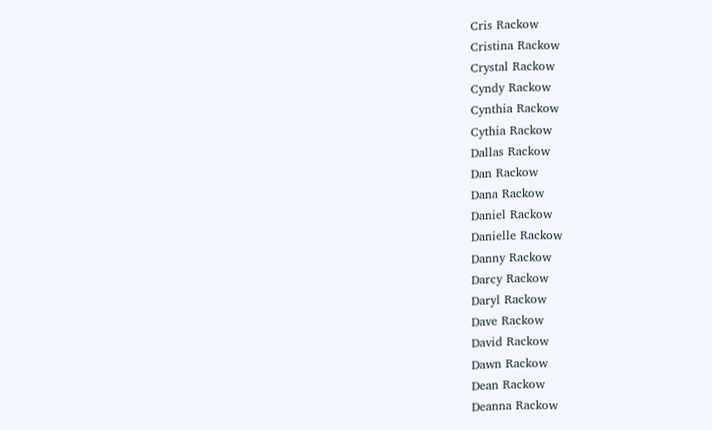Cris Rackow
Cristina Rackow
Crystal Rackow
Cyndy Rackow
Cynthia Rackow
Cythia Rackow
Dallas Rackow
Dan Rackow
Dana Rackow
Daniel Rackow
Danielle Rackow
Danny Rackow
Darcy Rackow
Daryl Rackow
Dave Rackow
David Rackow
Dawn Rackow
Dean Rackow
Deanna Rackow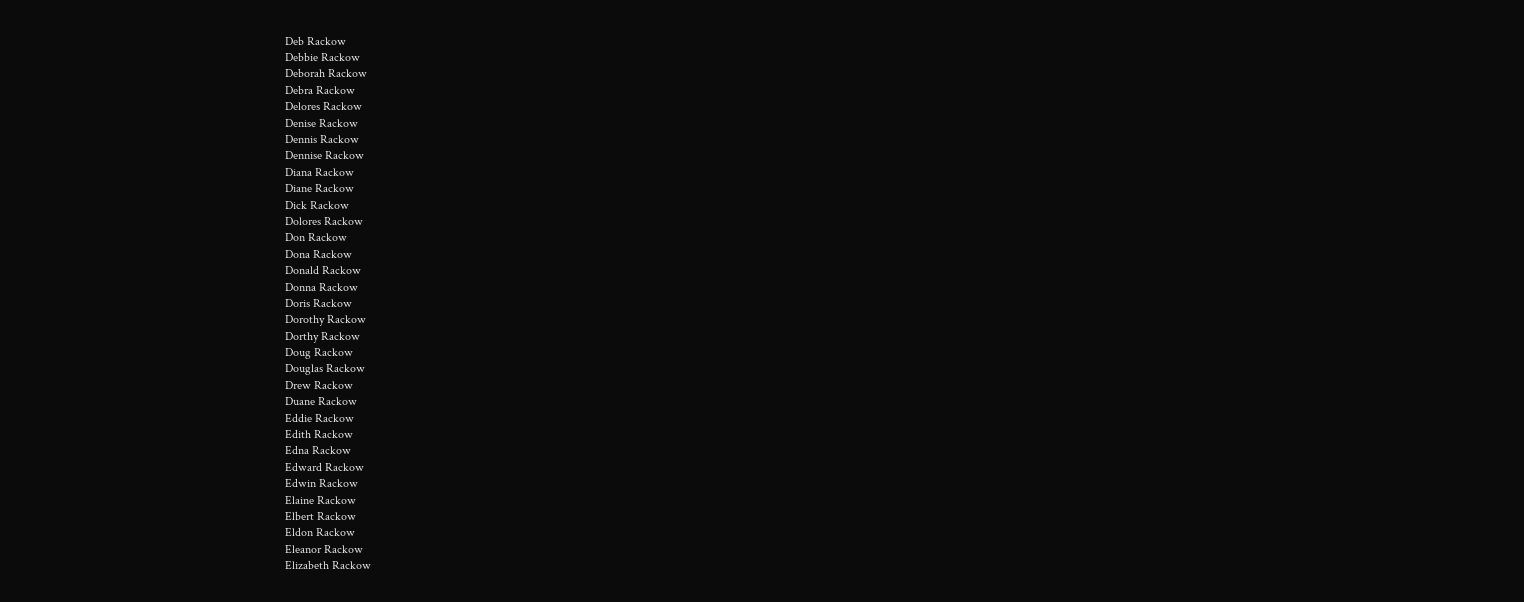Deb Rackow
Debbie Rackow
Deborah Rackow
Debra Rackow
Delores Rackow
Denise Rackow
Dennis Rackow
Dennise Rackow
Diana Rackow
Diane Rackow
Dick Rackow
Dolores Rackow
Don Rackow
Dona Rackow
Donald Rackow
Donna Rackow
Doris Rackow
Dorothy Rackow
Dorthy Rackow
Doug Rackow
Douglas Rackow
Drew Rackow
Duane Rackow
Eddie Rackow
Edith Rackow
Edna Rackow
Edward Rackow
Edwin Rackow
Elaine Rackow
Elbert Rackow
Eldon Rackow
Eleanor Rackow
Elizabeth Rackow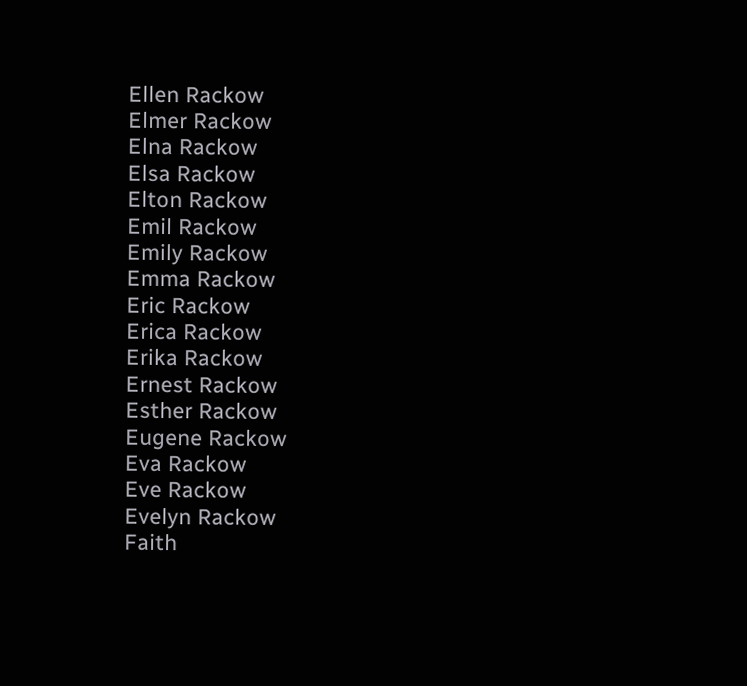Ellen Rackow
Elmer Rackow
Elna Rackow
Elsa Rackow
Elton Rackow
Emil Rackow
Emily Rackow
Emma Rackow
Eric Rackow
Erica Rackow
Erika Rackow
Ernest Rackow
Esther Rackow
Eugene Rackow
Eva Rackow
Eve Rackow
Evelyn Rackow
Faith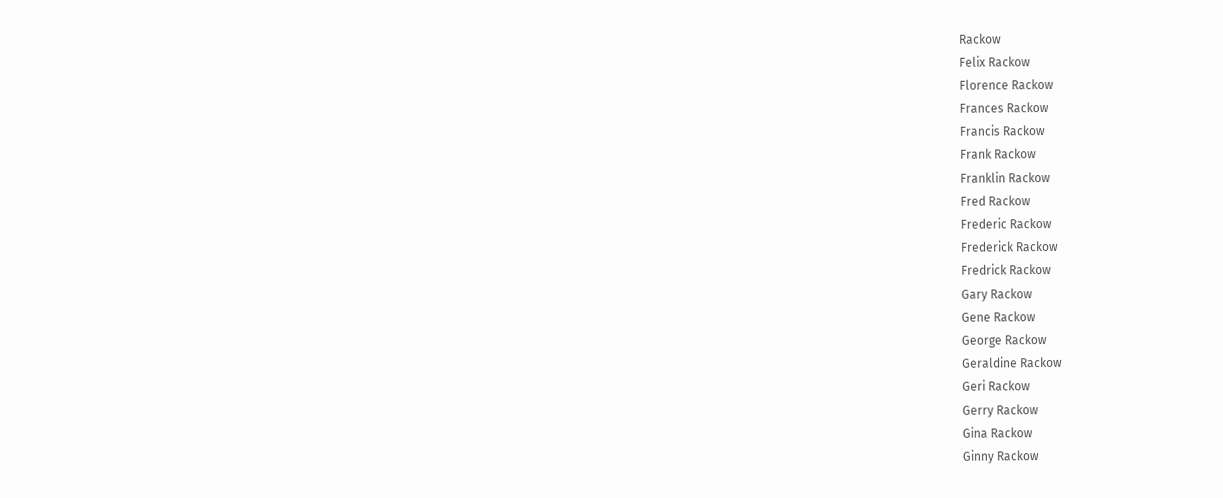Rackow
Felix Rackow
Florence Rackow
Frances Rackow
Francis Rackow
Frank Rackow
Franklin Rackow
Fred Rackow
Frederic Rackow
Frederick Rackow
Fredrick Rackow
Gary Rackow
Gene Rackow
George Rackow
Geraldine Rackow
Geri Rackow
Gerry Rackow
Gina Rackow
Ginny Rackow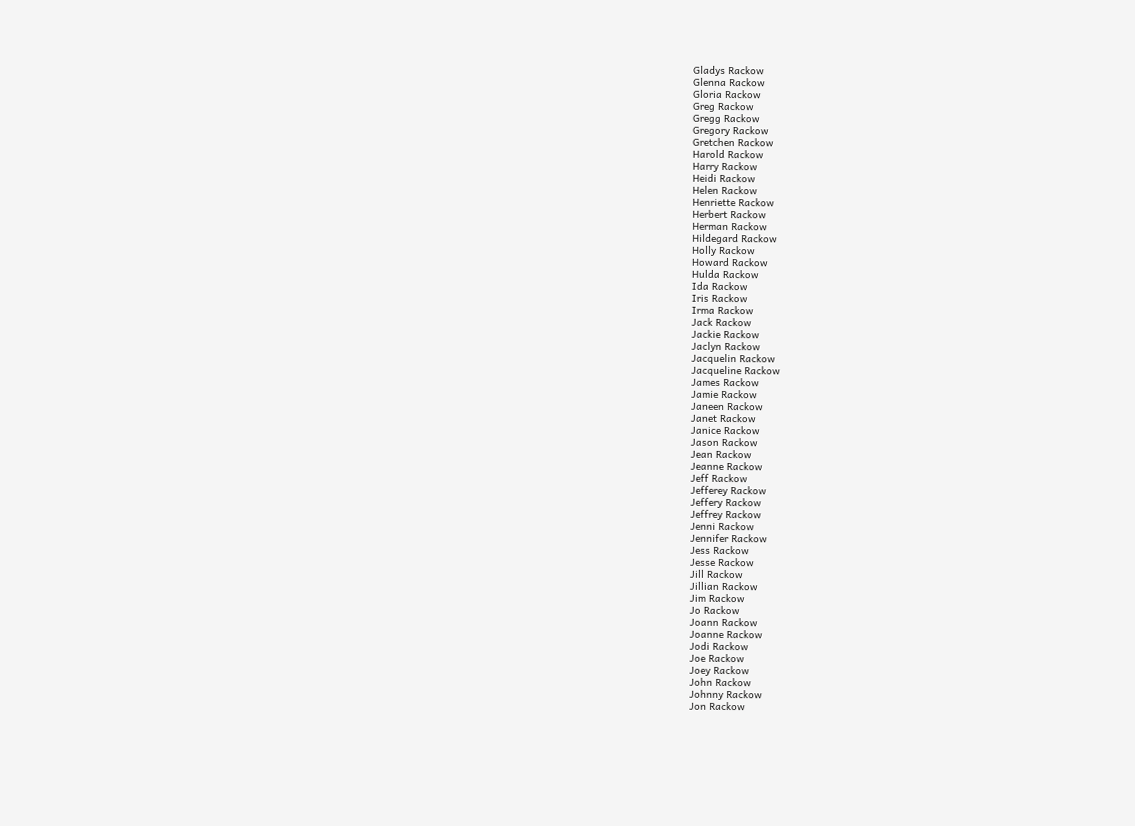Gladys Rackow
Glenna Rackow
Gloria Rackow
Greg Rackow
Gregg Rackow
Gregory Rackow
Gretchen Rackow
Harold Rackow
Harry Rackow
Heidi Rackow
Helen Rackow
Henriette Rackow
Herbert Rackow
Herman Rackow
Hildegard Rackow
Holly Rackow
Howard Rackow
Hulda Rackow
Ida Rackow
Iris Rackow
Irma Rackow
Jack Rackow
Jackie Rackow
Jaclyn Rackow
Jacquelin Rackow
Jacqueline Rackow
James Rackow
Jamie Rackow
Janeen Rackow
Janet Rackow
Janice Rackow
Jason Rackow
Jean Rackow
Jeanne Rackow
Jeff Rackow
Jefferey Rackow
Jeffery Rackow
Jeffrey Rackow
Jenni Rackow
Jennifer Rackow
Jess Rackow
Jesse Rackow
Jill Rackow
Jillian Rackow
Jim Rackow
Jo Rackow
Joann Rackow
Joanne Rackow
Jodi Rackow
Joe Rackow
Joey Rackow
John Rackow
Johnny Rackow
Jon Rackow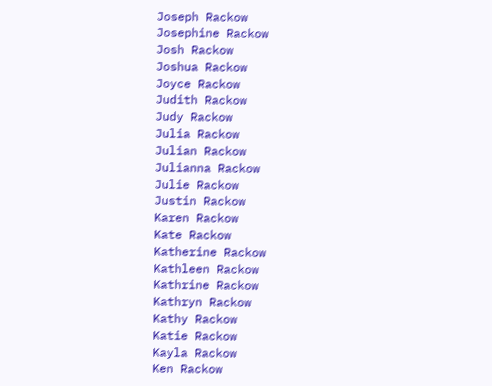Joseph Rackow
Josephine Rackow
Josh Rackow
Joshua Rackow
Joyce Rackow
Judith Rackow
Judy Rackow
Julia Rackow
Julian Rackow
Julianna Rackow
Julie Rackow
Justin Rackow
Karen Rackow
Kate Rackow
Katherine Rackow
Kathleen Rackow
Kathrine Rackow
Kathryn Rackow
Kathy Rackow
Katie Rackow
Kayla Rackow
Ken Rackow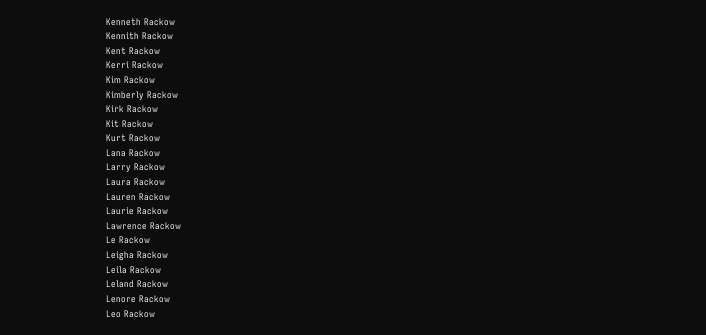Kenneth Rackow
Kennith Rackow
Kent Rackow
Kerri Rackow
Kim Rackow
Kimberly Rackow
Kirk Rackow
Kit Rackow
Kurt Rackow
Lana Rackow
Larry Rackow
Laura Rackow
Lauren Rackow
Laurie Rackow
Lawrence Rackow
Le Rackow
Leigha Rackow
Leila Rackow
Leland Rackow
Lenore Rackow
Leo Rackow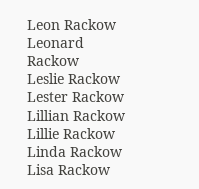Leon Rackow
Leonard Rackow
Leslie Rackow
Lester Rackow
Lillian Rackow
Lillie Rackow
Linda Rackow
Lisa Rackow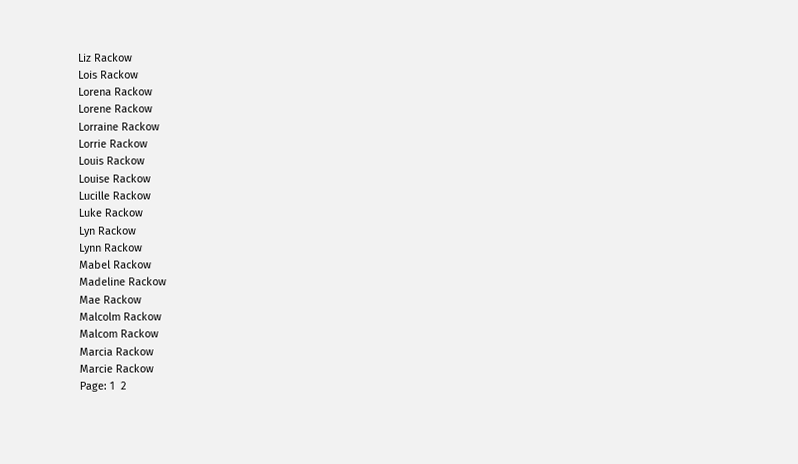Liz Rackow
Lois Rackow
Lorena Rackow
Lorene Rackow
Lorraine Rackow
Lorrie Rackow
Louis Rackow
Louise Rackow
Lucille Rackow
Luke Rackow
Lyn Rackow
Lynn Rackow
Mabel Rackow
Madeline Rackow
Mae Rackow
Malcolm Rackow
Malcom Rackow
Marcia Rackow
Marcie Rackow
Page: 1  2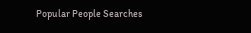Popular People Searches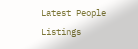Latest People Listings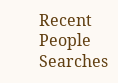Recent People Searches